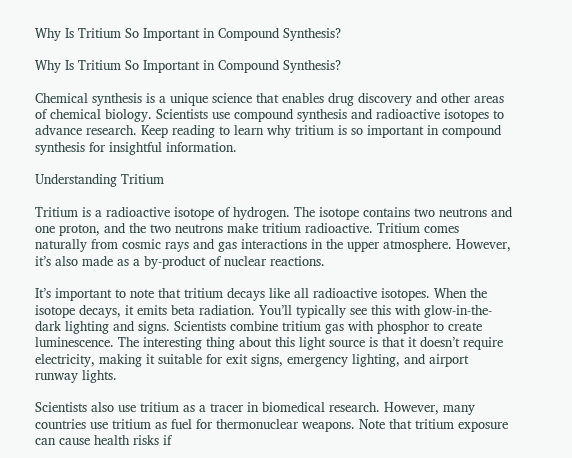Why Is Tritium So Important in Compound Synthesis?

Why Is Tritium So Important in Compound Synthesis?

Chemical synthesis is a unique science that enables drug discovery and other areas of chemical biology. Scientists use compound synthesis and radioactive isotopes to advance research. Keep reading to learn why tritium is so important in compound synthesis for insightful information.

Understanding Tritium

Tritium is a radioactive isotope of hydrogen. The isotope contains two neutrons and one proton, and the two neutrons make tritium radioactive. Tritium comes naturally from cosmic rays and gas interactions in the upper atmosphere. However, it’s also made as a by-product of nuclear reactions.

It’s important to note that tritium decays like all radioactive isotopes. When the isotope decays, it emits beta radiation. You’ll typically see this with glow-in-the-dark lighting and signs. Scientists combine tritium gas with phosphor to create luminescence. The interesting thing about this light source is that it doesn’t require electricity, making it suitable for exit signs, emergency lighting, and airport runway lights.

Scientists also use tritium as a tracer in biomedical research. However, many countries use tritium as fuel for thermonuclear weapons. Note that tritium exposure can cause health risks if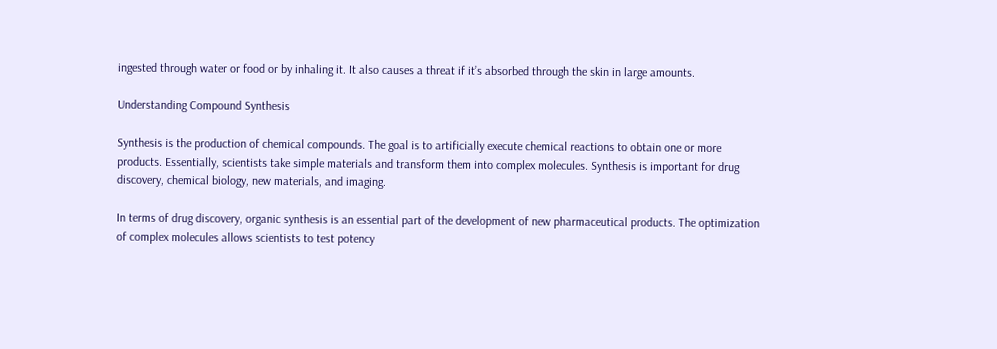ingested through water or food or by inhaling it. It also causes a threat if it’s absorbed through the skin in large amounts.

Understanding Compound Synthesis

Synthesis is the production of chemical compounds. The goal is to artificially execute chemical reactions to obtain one or more products. Essentially, scientists take simple materials and transform them into complex molecules. Synthesis is important for drug discovery, chemical biology, new materials, and imaging.

In terms of drug discovery, organic synthesis is an essential part of the development of new pharmaceutical products. The optimization of complex molecules allows scientists to test potency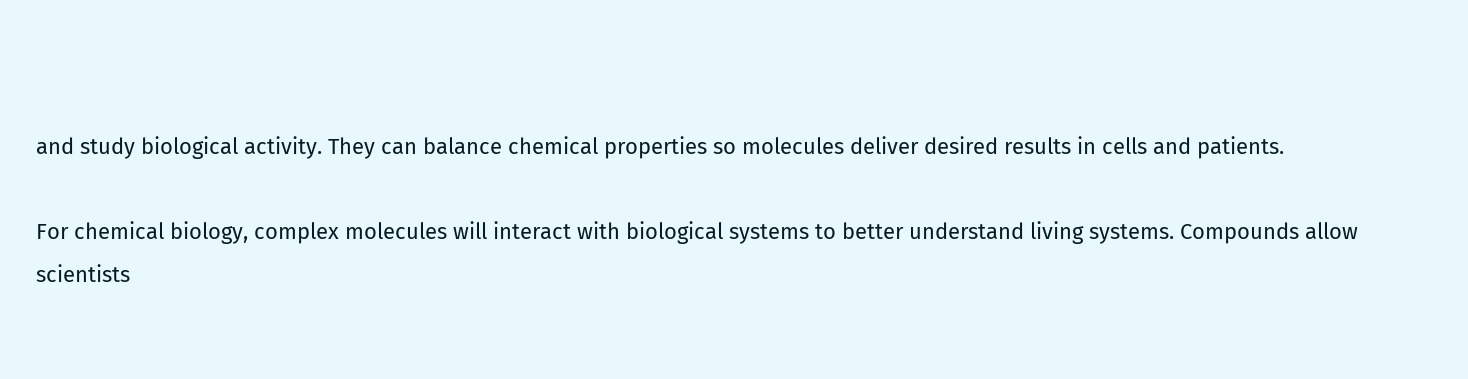and study biological activity. They can balance chemical properties so molecules deliver desired results in cells and patients.

For chemical biology, complex molecules will interact with biological systems to better understand living systems. Compounds allow scientists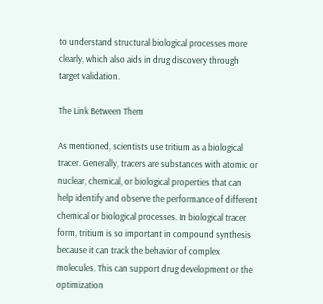to understand structural biological processes more clearly, which also aids in drug discovery through target validation.

The Link Between Them

As mentioned, scientists use tritium as a biological tracer. Generally, tracers are substances with atomic or nuclear, chemical, or biological properties that can help identify and observe the performance of different chemical or biological processes. In biological tracer form, tritium is so important in compound synthesis because it can track the behavior of complex molecules. This can support drug development or the optimization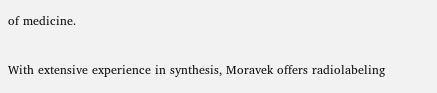of medicine.

With extensive experience in synthesis, Moravek offers radiolabeling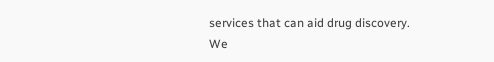services that can aid drug discovery. We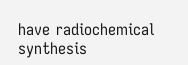have radiochemical synthesis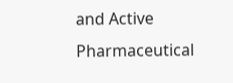and Active Pharmaceutical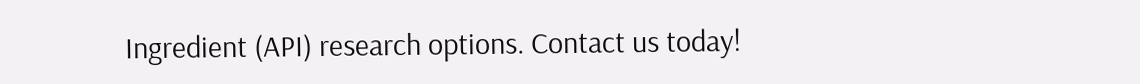Ingredient (API) research options. Contact us today!